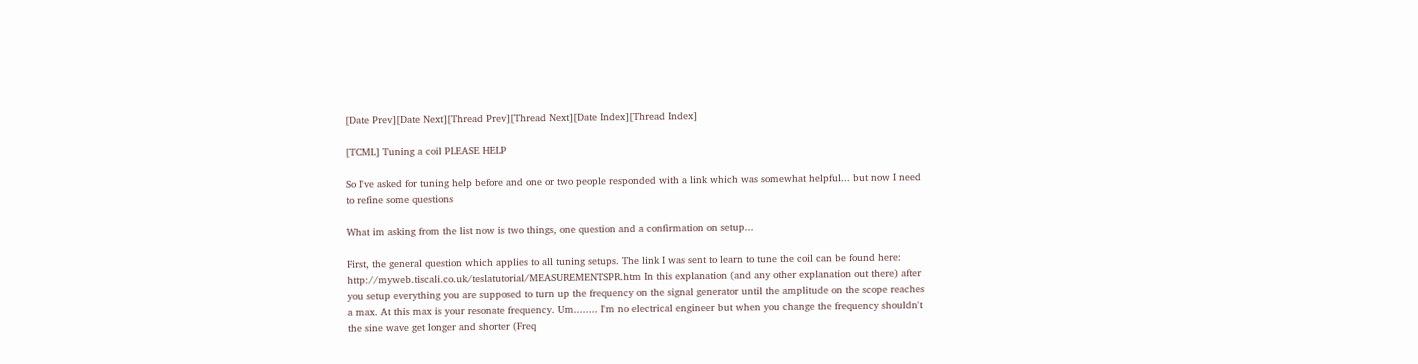[Date Prev][Date Next][Thread Prev][Thread Next][Date Index][Thread Index]

[TCML] Tuning a coil PLEASE HELP

So I've asked for tuning help before and one or two people responded with a link which was somewhat helpful... but now I need to refine some questions

What im asking from the list now is two things, one question and a confirmation on setup...

First, the general question which applies to all tuning setups. The link I was sent to learn to tune the coil can be found here: http://myweb.tiscali.co.uk/teslatutorial/MEASUREMENTSPR.htm In this explanation (and any other explanation out there) after you setup everything you are supposed to turn up the frequency on the signal generator until the amplitude on the scope reaches a max. At this max is your resonate frequency. Um........ I'm no electrical engineer but when you change the frequency shouldn't the sine wave get longer and shorter (Freq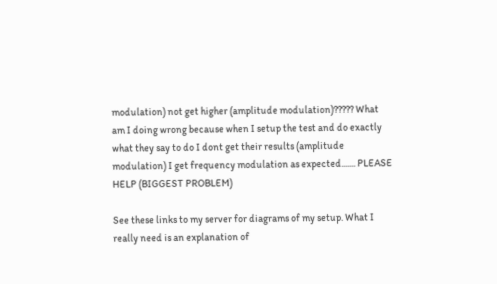modulation) not get higher (amplitude modulation)????? What am I doing wrong because when I setup the test and do exactly what they say to do I dont get their results (amplitude modulation) I get frequency modulation as expected....... PLEASE HELP (BIGGEST PROBLEM)

See these links to my server for diagrams of my setup. What I really need is an explanation of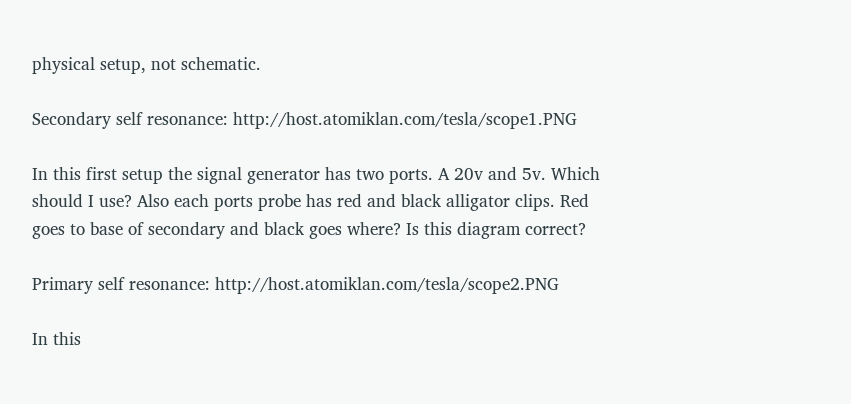physical setup, not schematic.

Secondary self resonance: http://host.atomiklan.com/tesla/scope1.PNG

In this first setup the signal generator has two ports. A 20v and 5v. Which should I use? Also each ports probe has red and black alligator clips. Red goes to base of secondary and black goes where? Is this diagram correct?

Primary self resonance: http://host.atomiklan.com/tesla/scope2.PNG

In this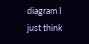diagram I just think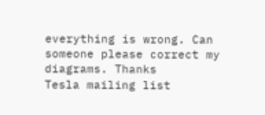everything is wrong. Can someone please correct my diagrams. Thanks
Tesla mailing list